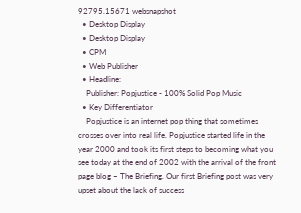92795.15671 websnapshot
  • Desktop Display
  • Desktop Display
  • CPM
  • Web Publisher
  • Headline:
    Publisher: Popjustice - 100% Solid Pop Music
  • Key Differentiator
    Popjustice is an internet pop thing that sometimes crosses over into real life. Popjustice started life in the year 2000 and took its first steps to becoming what you see today at the end of 2002 with the arrival of the front page blog – The Briefing. Our first Briefing post was very upset about the lack of success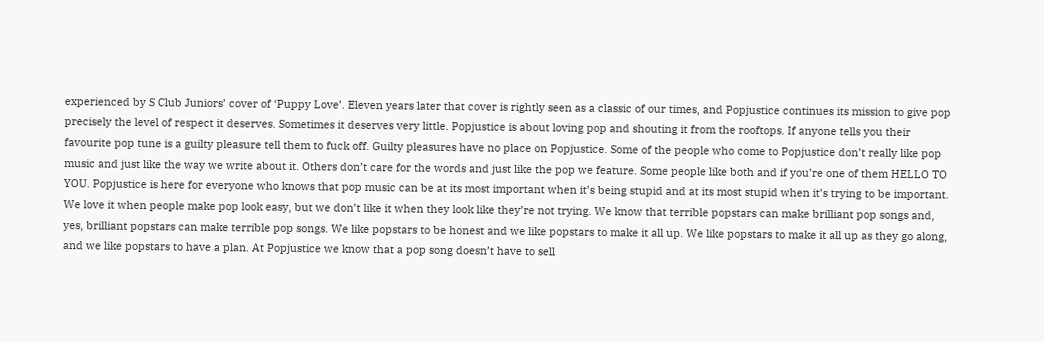experienced by S Club Juniors’ cover of ‘Puppy Love’. Eleven years later that cover is rightly seen as a classic of our times, and Popjustice continues its mission to give pop precisely the level of respect it deserves. Sometimes it deserves very little. Popjustice is about loving pop and shouting it from the rooftops. If anyone tells you their favourite pop tune is a guilty pleasure tell them to fuck off. Guilty pleasures have no place on Popjustice. Some of the people who come to Popjustice don’t really like pop music and just like the way we write about it. Others don’t care for the words and just like the pop we feature. Some people like both and if you’re one of them HELLO TO YOU. Popjustice is here for everyone who knows that pop music can be at its most important when it’s being stupid and at its most stupid when it’s trying to be important. We love it when people make pop look easy, but we don’t like it when they look like they’re not trying. We know that terrible popstars can make brilliant pop songs and, yes, brilliant popstars can make terrible pop songs. We like popstars to be honest and we like popstars to make it all up. We like popstars to make it all up as they go along, and we like popstars to have a plan. At Popjustice we know that a pop song doesn’t have to sell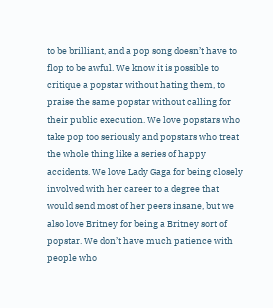to be brilliant, and a pop song doesn’t have to flop to be awful. We know it is possible to critique a popstar without hating them, to praise the same popstar without calling for their public execution. We love popstars who take pop too seriously and popstars who treat the whole thing like a series of happy accidents. We love Lady Gaga for being closely involved with her career to a degree that would send most of her peers insane, but we also love Britney for being a Britney sort of popstar. We don’t have much patience with people who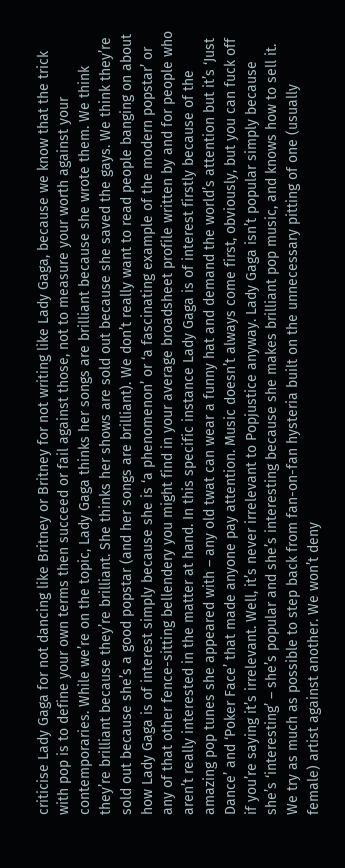criticise Lady Gaga for not dancing like Britney or Britney for not writing like Lady Gaga, because we know that the trick with pop is to define your own terms then succeed or fail against those, not to measure your worth against your contemporaries. While we’re on the topic, Lady Gaga thinks her songs are brilliant because she wrote them. We think they’re brilliant because they’re brilliant. She thinks her shows are sold out because she saved the gays. We think they’re sold out because she’s a good popstar (and her songs are brilliant). We don’t really want to read people banging on about how Lady Gaga is of interest simply because she is ‘a phenomenon’ or ‘a fascinating example of the modern popstar’ or any of that other fence-sitting bellendery you might find in your average broadsheet profile written by and for people who aren’t really interested in the matter at hand. In this specific instance Lady Gaga is of interest firstly because of the amazing pop tunes she appeared with – any old twat can wear a funny hat and demand the world’s attention but it’s ‘Just Dance’ and ‘Poker Face’ that made anyone pay attention. Music doesn’t always come first, obviously, but you can fuck off if you’re saying it’s irrelevant. Well, it’s never irrelevant to Popjustice anyway. Lady Gaga isn’t popular simply because she’s ‘interesting’ – she’s popular and she’s interesting because she makes brilliant pop music, and knows how to sell it. We try as much as possible to step back from fan-on-fan hysteria built on the unnecessary pitting of one (usually female) artist against another. We won’t deny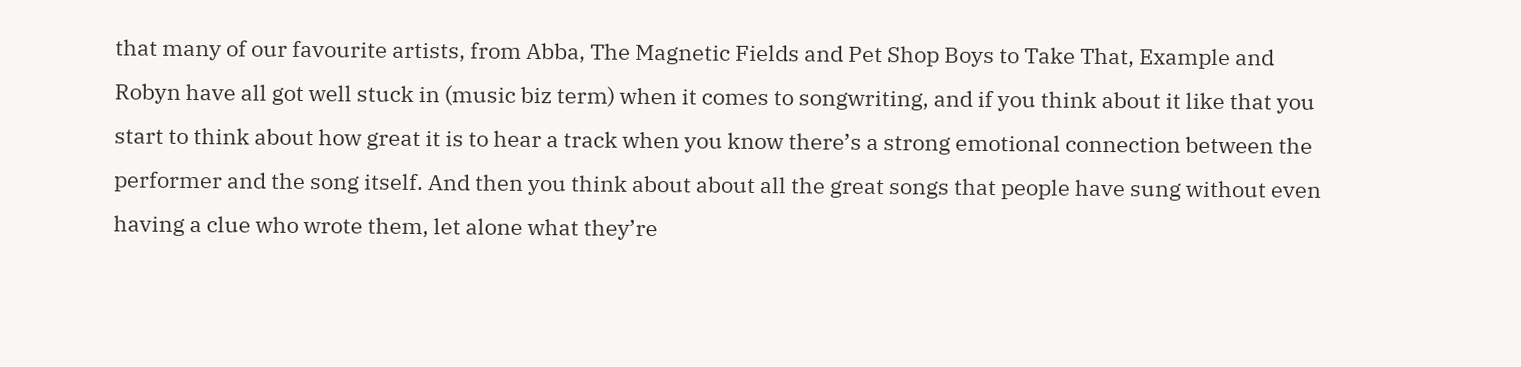that many of our favourite artists, from Abba, The Magnetic Fields and Pet Shop Boys to Take That, Example and Robyn have all got well stuck in (music biz term) when it comes to songwriting, and if you think about it like that you start to think about how great it is to hear a track when you know there’s a strong emotional connection between the performer and the song itself. And then you think about about all the great songs that people have sung without even having a clue who wrote them, let alone what they’re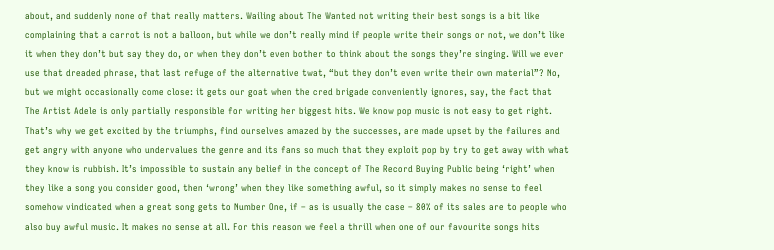about, and suddenly none of that really matters. Wailing about The Wanted not writing their best songs is a bit like complaining that a carrot is not a balloon, but while we don’t really mind if people write their songs or not, we don’t like it when they don’t but say they do, or when they don’t even bother to think about the songs they’re singing. Will we ever use that dreaded phrase, that last refuge of the alternative twat, “but they don’t even write their own material”? No, but we might occasionally come close: it gets our goat when the cred brigade conveniently ignores, say, the fact that The Artist Adele is only partially responsible for writing her biggest hits. We know pop music is not easy to get right. That’s why we get excited by the triumphs, find ourselves amazed by the successes, are made upset by the failures and get angry with anyone who undervalues the genre and its fans so much that they exploit pop by try to get away with what they know is rubbish. It’s impossible to sustain any belief in the concept of The Record Buying Public being ‘right’ when they like a song you consider good, then ‘wrong’ when they like something awful, so it simply makes no sense to feel somehow vindicated when a great song gets to Number One, if – as is usually the case – 80% of its sales are to people who also buy awful music. It makes no sense at all. For this reason we feel a thrill when one of our favourite songs hits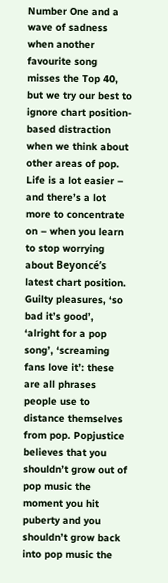Number One and a wave of sadness when another favourite song misses the Top 40, but we try our best to ignore chart position-based distraction when we think about other areas of pop. Life is a lot easier – and there’s a lot more to concentrate on – when you learn to stop worrying about Beyoncé’s latest chart position. Guilty pleasures, ‘so bad it’s good’, ‘alright for a pop song’, ‘screaming fans love it’: these are all phrases people use to distance themselves from pop. Popjustice believes that you shouldn’t grow out of pop music the moment you hit puberty and you shouldn’t grow back into pop music the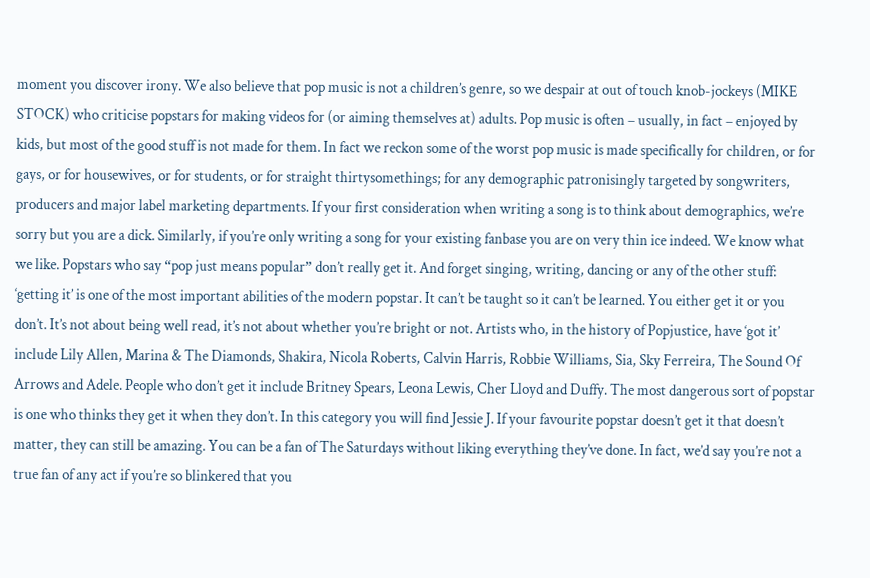moment you discover irony. We also believe that pop music is not a children’s genre, so we despair at out of touch knob-jockeys (MIKE STOCK) who criticise popstars for making videos for (or aiming themselves at) adults. Pop music is often – usually, in fact – enjoyed by kids, but most of the good stuff is not made for them. In fact we reckon some of the worst pop music is made specifically for children, or for gays, or for housewives, or for students, or for straight thirtysomethings; for any demographic patronisingly targeted by songwriters, producers and major label marketing departments. If your first consideration when writing a song is to think about demographics, we’re sorry but you are a dick. Similarly, if you’re only writing a song for your existing fanbase you are on very thin ice indeed. We know what we like. Popstars who say “pop just means popular” don’t really get it. And forget singing, writing, dancing or any of the other stuff: ‘getting it’ is one of the most important abilities of the modern popstar. It can’t be taught so it can’t be learned. You either get it or you don’t. It’s not about being well read, it’s not about whether you’re bright or not. Artists who, in the history of Popjustice, have ‘got it’ include Lily Allen, Marina & The Diamonds, Shakira, Nicola Roberts, Calvin Harris, Robbie Williams, Sia, Sky Ferreira, The Sound Of Arrows and Adele. People who don’t get it include Britney Spears, Leona Lewis, Cher Lloyd and Duffy. The most dangerous sort of popstar is one who thinks they get it when they don’t. In this category you will find Jessie J. If your favourite popstar doesn’t get it that doesn’t matter, they can still be amazing. You can be a fan of The Saturdays without liking everything they’ve done. In fact, we’d say you’re not a true fan of any act if you’re so blinkered that you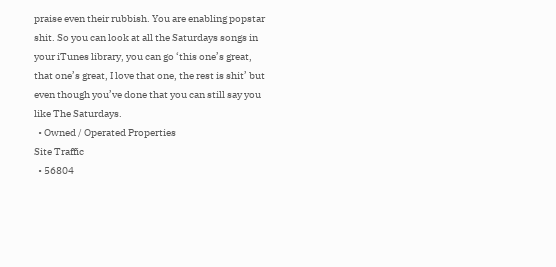praise even their rubbish. You are enabling popstar shit. So you can look at all the Saturdays songs in your iTunes library, you can go ‘this one’s great, that one’s great, I love that one, the rest is shit’ but even though you’ve done that you can still say you like The Saturdays.
  • Owned / Operated Properties
Site Traffic
  • 56804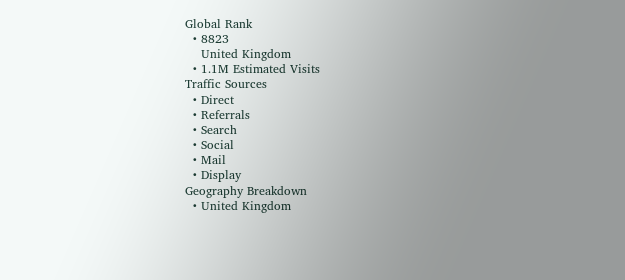Global Rank
  • 8823
    United Kingdom
  • 1.1M Estimated Visits
Traffic Sources
  • Direct
  • Referrals
  • Search
  • Social
  • Mail
  • Display
Geography Breakdown
  • United Kingdom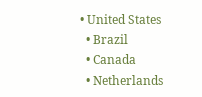• United States
  • Brazil
  • Canada
  • Netherlands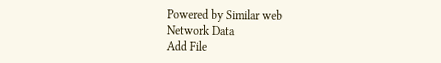Powered by Similar web
Network Data
Add File